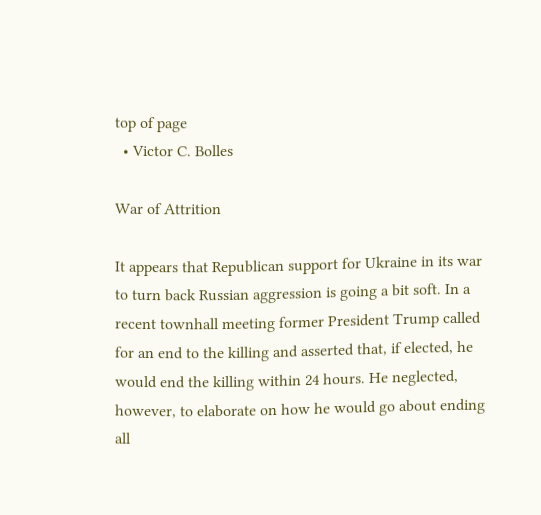top of page
  • Victor C. Bolles

War of Attrition

It appears that Republican support for Ukraine in its war to turn back Russian aggression is going a bit soft. In a recent townhall meeting former President Trump called for an end to the killing and asserted that, if elected, he would end the killing within 24 hours. He neglected, however, to elaborate on how he would go about ending all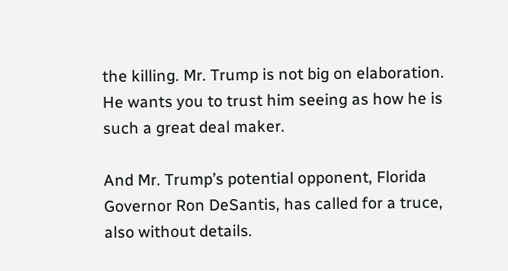the killing. Mr. Trump is not big on elaboration. He wants you to trust him seeing as how he is such a great deal maker.

And Mr. Trump’s potential opponent, Florida Governor Ron DeSantis, has called for a truce, also without details.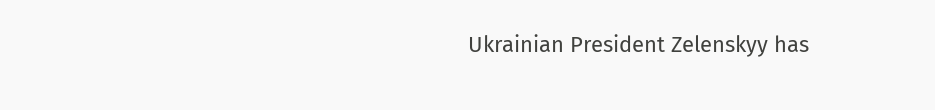Ukrainian President Zelenskyy has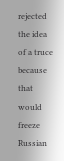rejected the idea of a truce because that would freeze Russian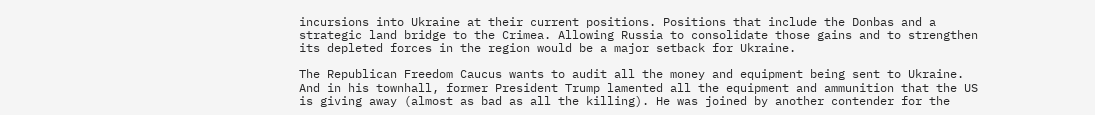incursions into Ukraine at their current positions. Positions that include the Donbas and a strategic land bridge to the Crimea. Allowing Russia to consolidate those gains and to strengthen its depleted forces in the region would be a major setback for Ukraine.

The Republican Freedom Caucus wants to audit all the money and equipment being sent to Ukraine. And in his townhall, former President Trump lamented all the equipment and ammunition that the US is giving away (almost as bad as all the killing). He was joined by another contender for the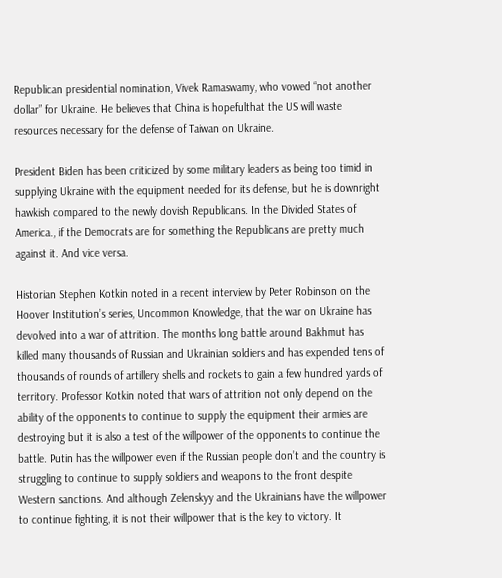Republican presidential nomination, Vivek Ramaswamy, who vowed “not another dollar” for Ukraine. He believes that China is hopefulthat the US will waste resources necessary for the defense of Taiwan on Ukraine.

President Biden has been criticized by some military leaders as being too timid in supplying Ukraine with the equipment needed for its defense, but he is downright hawkish compared to the newly dovish Republicans. In the Divided States of America., if the Democrats are for something the Republicans are pretty much against it. And vice versa.

Historian Stephen Kotkin noted in a recent interview by Peter Robinson on the Hoover Institution’s series, Uncommon Knowledge, that the war on Ukraine has devolved into a war of attrition. The months long battle around Bakhmut has killed many thousands of Russian and Ukrainian soldiers and has expended tens of thousands of rounds of artillery shells and rockets to gain a few hundred yards of territory. Professor Kotkin noted that wars of attrition not only depend on the ability of the opponents to continue to supply the equipment their armies are destroying but it is also a test of the willpower of the opponents to continue the battle. Putin has the willpower even if the Russian people don’t and the country is struggling to continue to supply soldiers and weapons to the front despite Western sanctions. And although Zelenskyy and the Ukrainians have the willpower to continue fighting, it is not their willpower that is the key to victory. It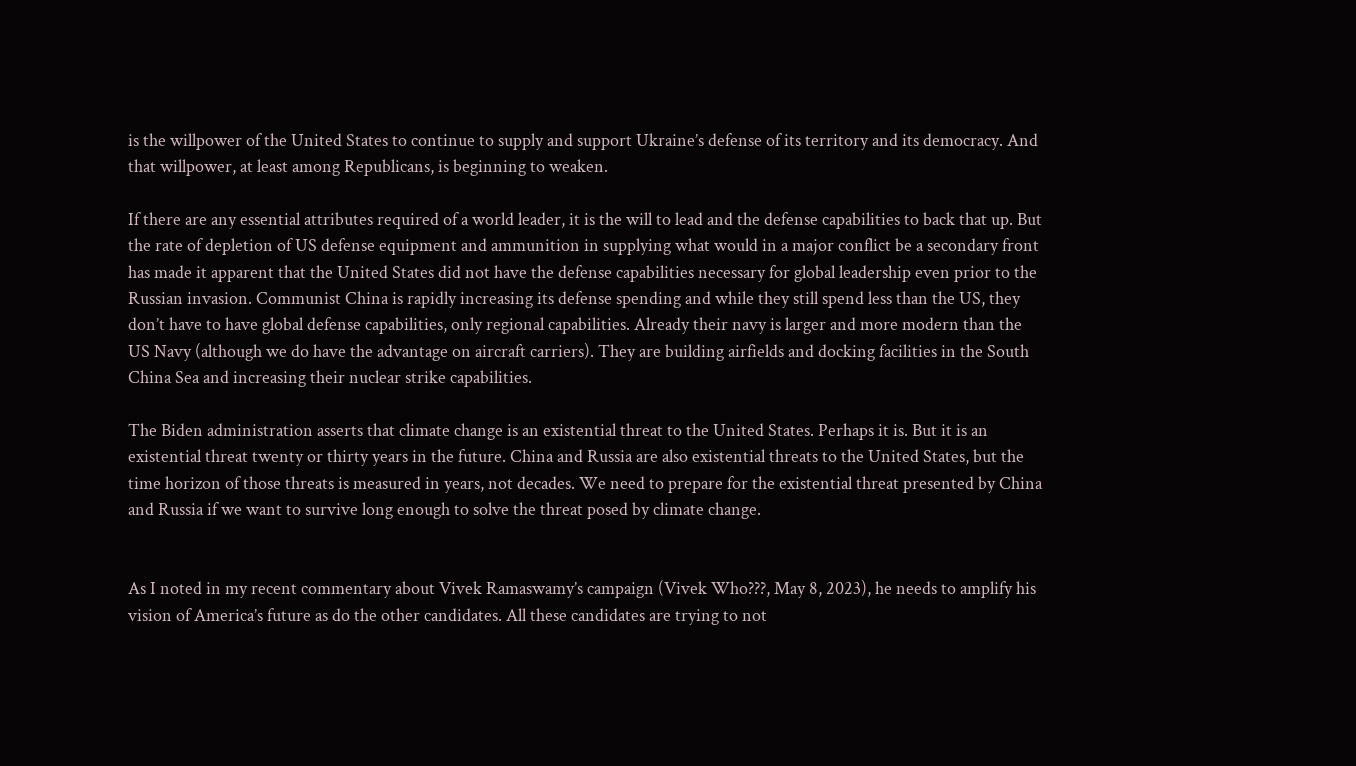is the willpower of the United States to continue to supply and support Ukraine’s defense of its territory and its democracy. And that willpower, at least among Republicans, is beginning to weaken.

If there are any essential attributes required of a world leader, it is the will to lead and the defense capabilities to back that up. But the rate of depletion of US defense equipment and ammunition in supplying what would in a major conflict be a secondary front has made it apparent that the United States did not have the defense capabilities necessary for global leadership even prior to the Russian invasion. Communist China is rapidly increasing its defense spending and while they still spend less than the US, they don’t have to have global defense capabilities, only regional capabilities. Already their navy is larger and more modern than the US Navy (although we do have the advantage on aircraft carriers). They are building airfields and docking facilities in the South China Sea and increasing their nuclear strike capabilities.

The Biden administration asserts that climate change is an existential threat to the United States. Perhaps it is. But it is an existential threat twenty or thirty years in the future. China and Russia are also existential threats to the United States, but the time horizon of those threats is measured in years, not decades. We need to prepare for the existential threat presented by China and Russia if we want to survive long enough to solve the threat posed by climate change.


As I noted in my recent commentary about Vivek Ramaswamy’s campaign (Vivek Who???, May 8, 2023), he needs to amplify his vision of America’s future as do the other candidates. All these candidates are trying to not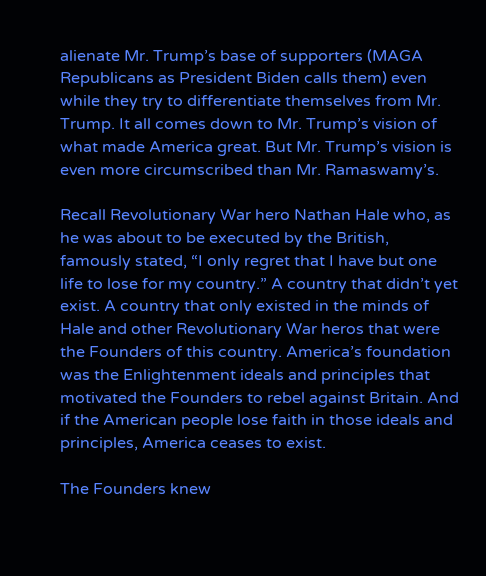alienate Mr. Trump’s base of supporters (MAGA Republicans as President Biden calls them) even while they try to differentiate themselves from Mr. Trump. It all comes down to Mr. Trump’s vision of what made America great. But Mr. Trump’s vision is even more circumscribed than Mr. Ramaswamy’s.

Recall Revolutionary War hero Nathan Hale who, as he was about to be executed by the British, famously stated, “I only regret that I have but one life to lose for my country.” A country that didn’t yet exist. A country that only existed in the minds of Hale and other Revolutionary War heros that were the Founders of this country. America’s foundation was the Enlightenment ideals and principles that motivated the Founders to rebel against Britain. And if the American people lose faith in those ideals and principles, America ceases to exist.

The Founders knew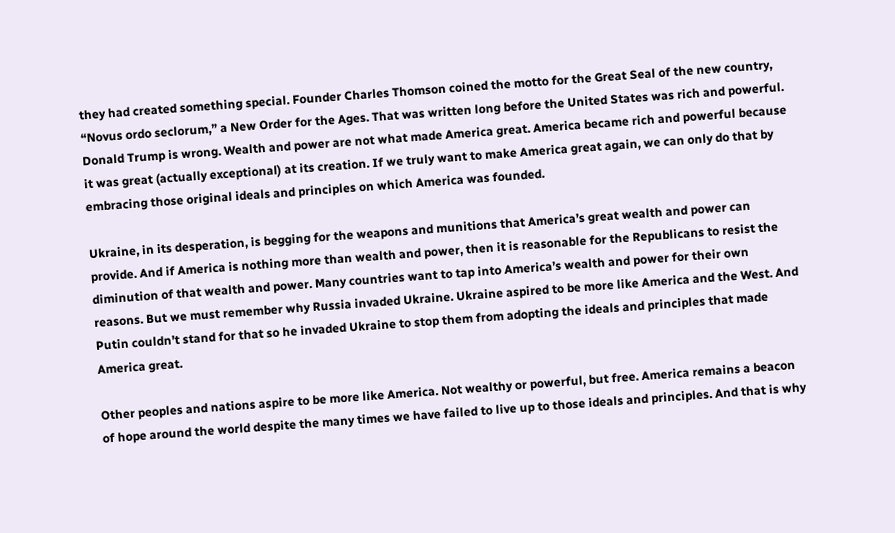they had created something special. Founder Charles Thomson coined the motto for the Great Seal of the new country, “Novus ordo seclorum,” a New Order for the Ages. That was written long before the United States was rich and powerful. Donald Trump is wrong. Wealth and power are not what made America great. America became rich and powerful because it was great (actually exceptional) at its creation. If we truly want to make America great again, we can only do that by embracing those original ideals and principles on which America was founded.

Ukraine, in its desperation, is begging for the weapons and munitions that America’s great wealth and power can provide. And if America is nothing more than wealth and power, then it is reasonable for the Republicans to resist the diminution of that wealth and power. Many countries want to tap into America’s wealth and power for their own reasons. But we must remember why Russia invaded Ukraine. Ukraine aspired to be more like America and the West. And Putin couldn’t stand for that so he invaded Ukraine to stop them from adopting the ideals and principles that made America great.

Other peoples and nations aspire to be more like America. Not wealthy or powerful, but free. America remains a beacon of hope around the world despite the many times we have failed to live up to those ideals and principles. And that is why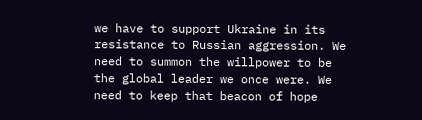we have to support Ukraine in its resistance to Russian aggression. We need to summon the willpower to be the global leader we once were. We need to keep that beacon of hope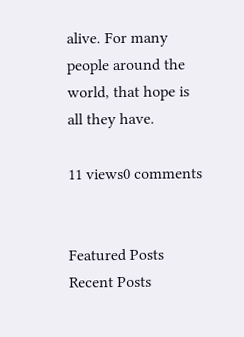alive. For many people around the world, that hope is all they have.

11 views0 comments


Featured Posts
Recent Posts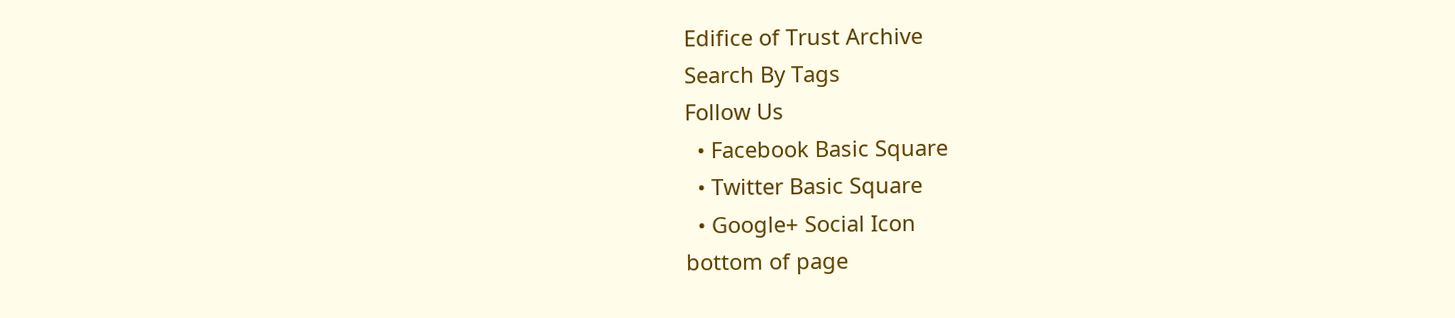Edifice of Trust Archive
Search By Tags
Follow Us
  • Facebook Basic Square
  • Twitter Basic Square
  • Google+ Social Icon
bottom of page